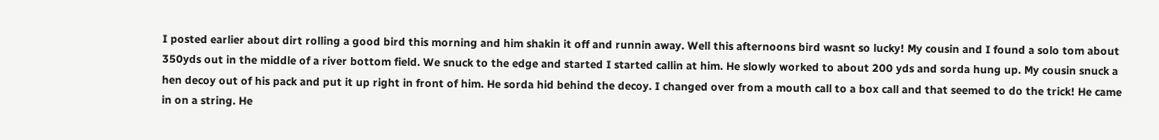I posted earlier about dirt rolling a good bird this morning and him shakin it off and runnin away. Well this afternoons bird wasnt so lucky! My cousin and I found a solo tom about 350yds out in the middle of a river bottom field. We snuck to the edge and started I started callin at him. He slowly worked to about 200 yds and sorda hung up. My cousin snuck a hen decoy out of his pack and put it up right in front of him. He sorda hid behind the decoy. I changed over from a mouth call to a box call and that seemed to do the trick! He came in on a string. He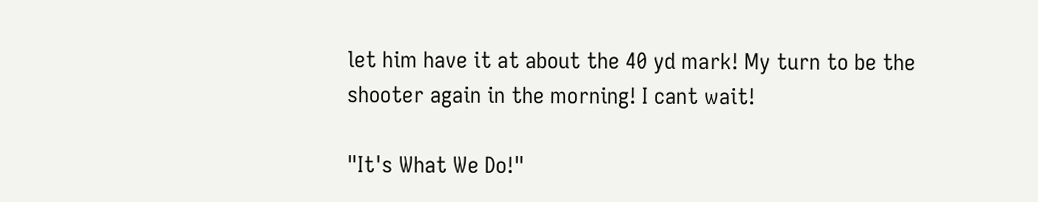let him have it at about the 40 yd mark! My turn to be the shooter again in the morning! I cant wait!

"It's What We Do!"